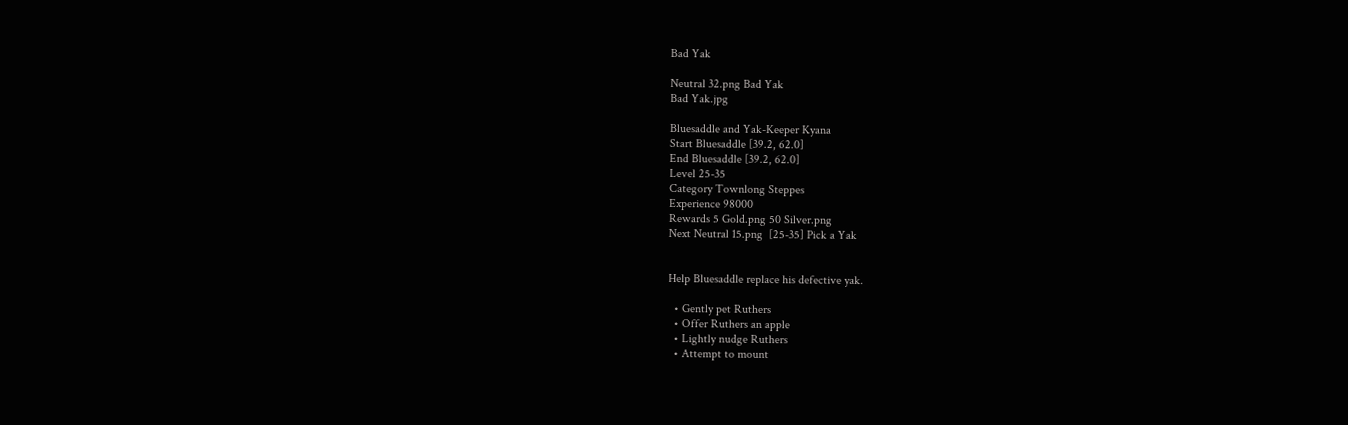Bad Yak

Neutral 32.png Bad Yak
Bad Yak.jpg

Bluesaddle and Yak-Keeper Kyana
Start Bluesaddle [39.2, 62.0]
End Bluesaddle [39.2, 62.0]
Level 25-35
Category Townlong Steppes
Experience 98000
Rewards 5 Gold.png 50 Silver.png
Next Neutral 15.png  [25-35] Pick a Yak


Help Bluesaddle replace his defective yak.

  • Gently pet Ruthers
  • Offer Ruthers an apple
  • Lightly nudge Ruthers
  • Attempt to mount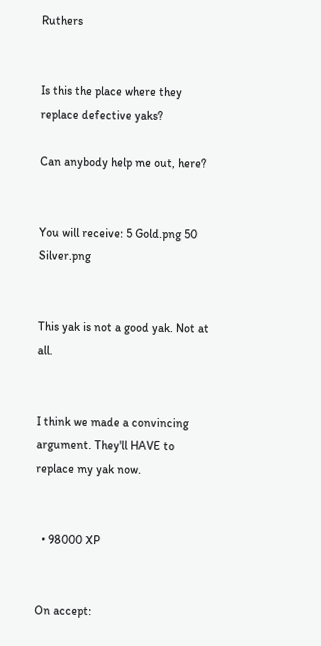Ruthers


Is this the place where they replace defective yaks?

Can anybody help me out, here?


You will receive: 5 Gold.png 50 Silver.png


This yak is not a good yak. Not at all.


I think we made a convincing argument. They'll HAVE to replace my yak now.


  • 98000 XP


On accept: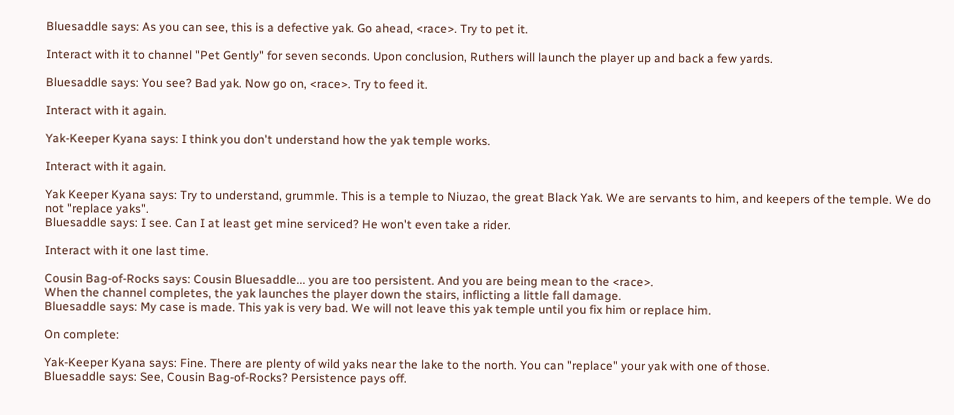Bluesaddle says: As you can see, this is a defective yak. Go ahead, <race>. Try to pet it.

Interact with it to channel "Pet Gently" for seven seconds. Upon conclusion, Ruthers will launch the player up and back a few yards.

Bluesaddle says: You see? Bad yak. Now go on, <race>. Try to feed it.

Interact with it again.

Yak-Keeper Kyana says: I think you don't understand how the yak temple works.

Interact with it again.

Yak Keeper Kyana says: Try to understand, grummle. This is a temple to Niuzao, the great Black Yak. We are servants to him, and keepers of the temple. We do not "replace yaks".
Bluesaddle says: I see. Can I at least get mine serviced? He won't even take a rider.

Interact with it one last time.

Cousin Bag-of-Rocks says: Cousin Bluesaddle... you are too persistent. And you are being mean to the <race>.
When the channel completes, the yak launches the player down the stairs, inflicting a little fall damage.
Bluesaddle says: My case is made. This yak is very bad. We will not leave this yak temple until you fix him or replace him.

On complete:

Yak-Keeper Kyana says: Fine. There are plenty of wild yaks near the lake to the north. You can "replace" your yak with one of those.
Bluesaddle says: See, Cousin Bag-of-Rocks? Persistence pays off.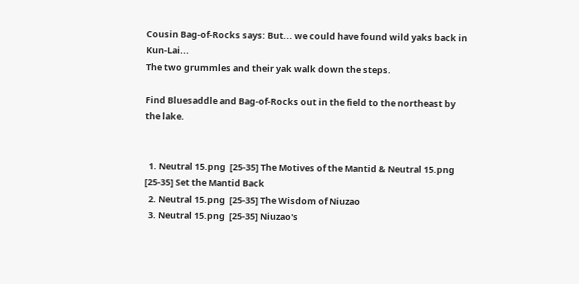Cousin Bag-of-Rocks says: But... we could have found wild yaks back in Kun-Lai...
The two grummles and their yak walk down the steps.

Find Bluesaddle and Bag-of-Rocks out in the field to the northeast by the lake.


  1. Neutral 15.png  [25-35] The Motives of the Mantid & Neutral 15.png  [25-35] Set the Mantid Back
  2. Neutral 15.png  [25-35] The Wisdom of Niuzao
  3. Neutral 15.png  [25-35] Niuzao's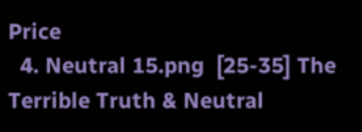Price
  4. Neutral 15.png  [25-35] The Terrible Truth & Neutral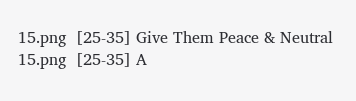15.png  [25-35] Give Them Peace & Neutral 15.png  [25-35] A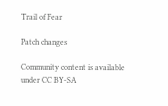Trail of Fear

Patch changes

Community content is available under CC BY-SA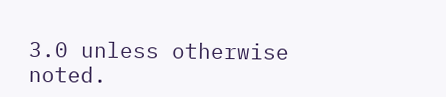3.0 unless otherwise noted.